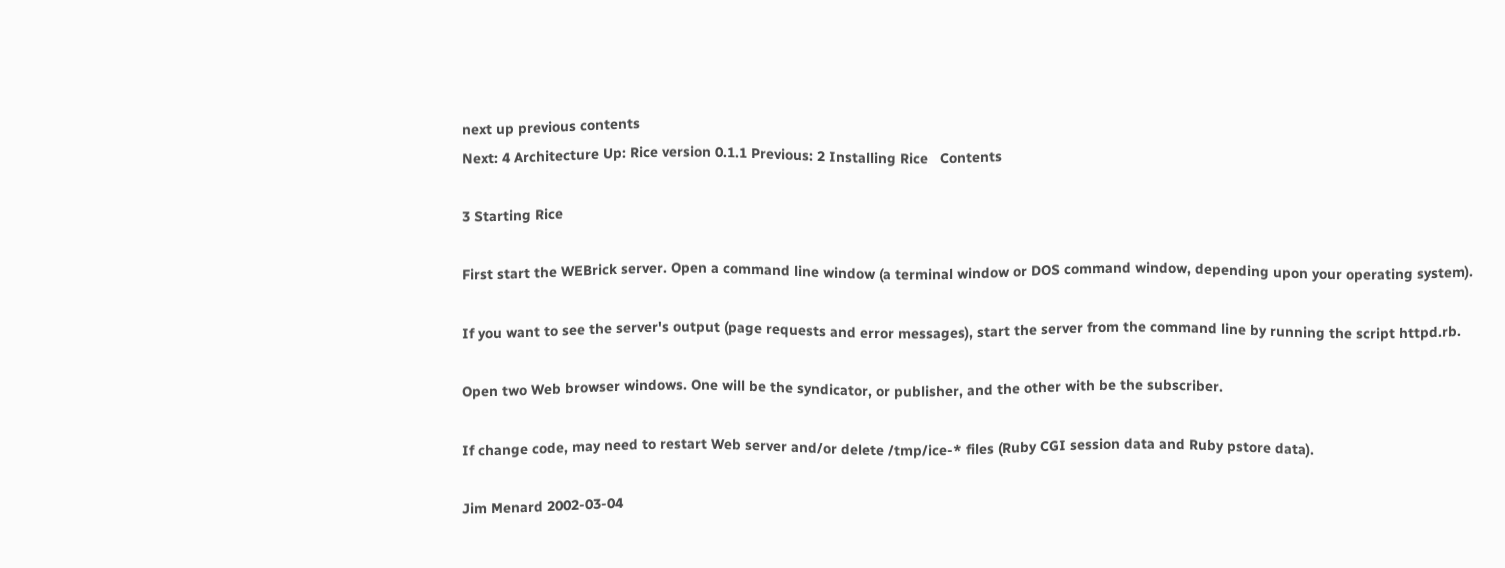next up previous contents
Next: 4 Architecture Up: Rice version 0.1.1 Previous: 2 Installing Rice   Contents

3 Starting Rice

First start the WEBrick server. Open a command line window (a terminal window or DOS command window, depending upon your operating system).

If you want to see the server's output (page requests and error messages), start the server from the command line by running the script httpd.rb.

Open two Web browser windows. One will be the syndicator, or publisher, and the other with be the subscriber.

If change code, may need to restart Web server and/or delete /tmp/ice-* files (Ruby CGI session data and Ruby pstore data).

Jim Menard 2002-03-04